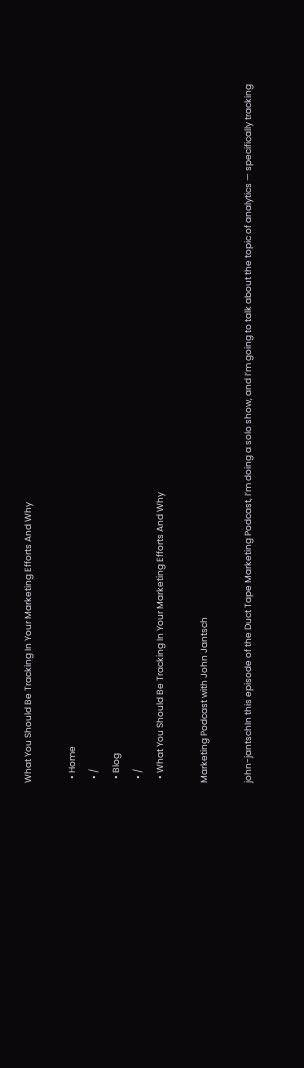What You Should Be Tracking In Your Marketing Efforts And Why

  • Home
  • /
  • Blog
  • /
  • What You Should Be Tracking In Your Marketing Efforts And Why

Marketing Podcast with John Jantsch

john-jantschIn this episode of the Duct Tape Marketing Podcast, I’m doing a solo show, and I’m going to talk about the topic of analytics — specifically tracking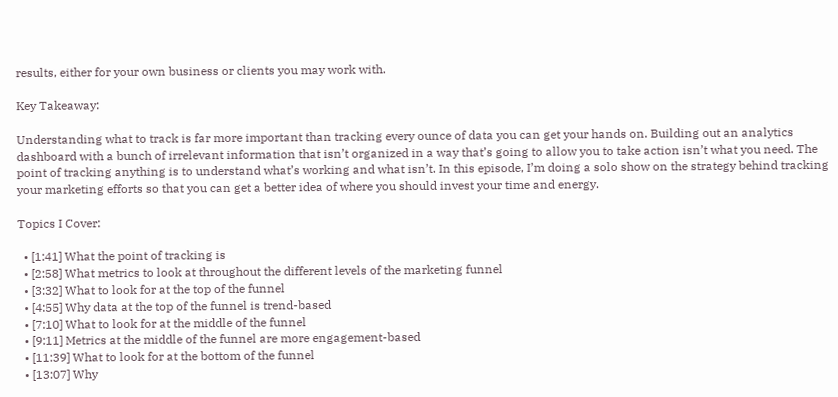results, either for your own business or clients you may work with.

Key Takeaway:

Understanding what to track is far more important than tracking every ounce of data you can get your hands on. Building out an analytics dashboard with a bunch of irrelevant information that isn’t organized in a way that’s going to allow you to take action isn’t what you need. The point of tracking anything is to understand what’s working and what isn’t. In this episode, I’m doing a solo show on the strategy behind tracking your marketing efforts so that you can get a better idea of where you should invest your time and energy.

Topics I Cover:

  • [1:41] What the point of tracking is
  • [2:58] What metrics to look at throughout the different levels of the marketing funnel
  • [3:32] What to look for at the top of the funnel
  • [4:55] Why data at the top of the funnel is trend-based
  • [7:10] What to look for at the middle of the funnel
  • [9:11] Metrics at the middle of the funnel are more engagement-based
  • [11:39] What to look for at the bottom of the funnel
  • [13:07] Why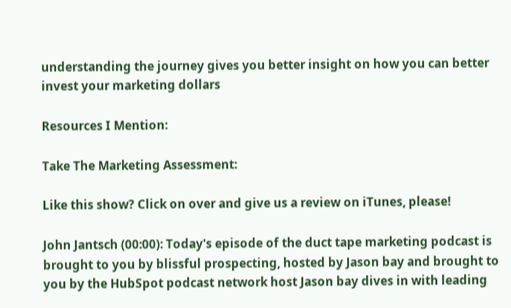understanding the journey gives you better insight on how you can better invest your marketing dollars

Resources I Mention:

Take The Marketing Assessment:

Like this show? Click on over and give us a review on iTunes, please!

John Jantsch (00:00): Today's episode of the duct tape marketing podcast is brought to you by blissful prospecting, hosted by Jason bay and brought to you by the HubSpot podcast network host Jason bay dives in with leading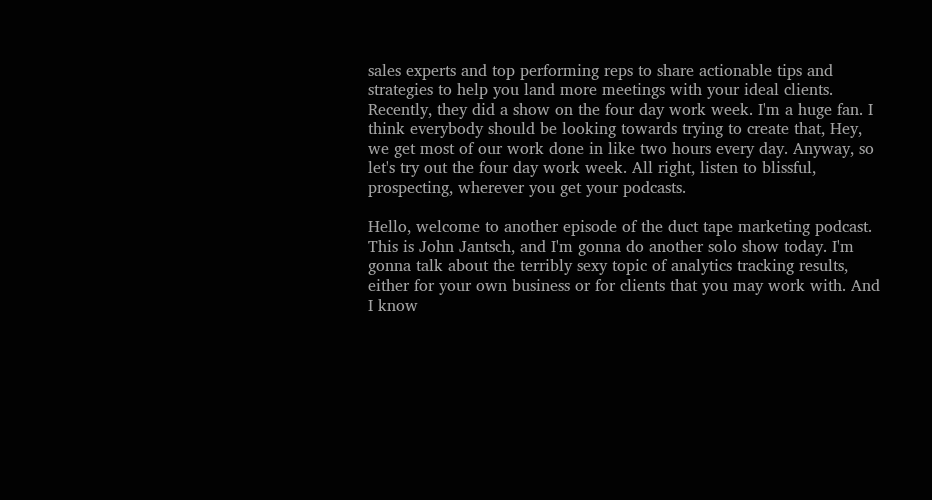sales experts and top performing reps to share actionable tips and strategies to help you land more meetings with your ideal clients. Recently, they did a show on the four day work week. I'm a huge fan. I think everybody should be looking towards trying to create that, Hey, we get most of our work done in like two hours every day. Anyway, so let's try out the four day work week. All right, listen to blissful, prospecting, wherever you get your podcasts.

Hello, welcome to another episode of the duct tape marketing podcast. This is John Jantsch, and I'm gonna do another solo show today. I'm gonna talk about the terribly sexy topic of analytics tracking results, either for your own business or for clients that you may work with. And I know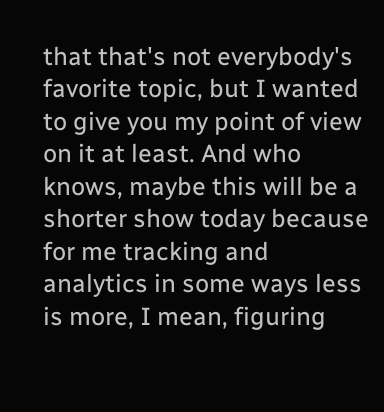that that's not everybody's favorite topic, but I wanted to give you my point of view on it at least. And who knows, maybe this will be a shorter show today because for me tracking and analytics in some ways less is more, I mean, figuring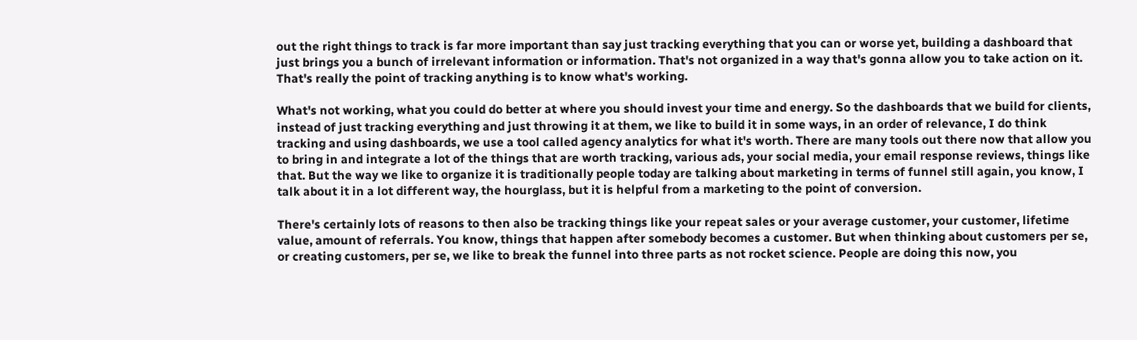out the right things to track is far more important than say just tracking everything that you can or worse yet, building a dashboard that just brings you a bunch of irrelevant information or information. That's not organized in a way that's gonna allow you to take action on it. That's really the point of tracking anything is to know what's working.

What's not working, what you could do better at where you should invest your time and energy. So the dashboards that we build for clients, instead of just tracking everything and just throwing it at them, we like to build it in some ways, in an order of relevance, I do think tracking and using dashboards, we use a tool called agency analytics for what it's worth. There are many tools out there now that allow you to bring in and integrate a lot of the things that are worth tracking, various ads, your social media, your email response reviews, things like that. But the way we like to organize it is traditionally people today are talking about marketing in terms of funnel still again, you know, I talk about it in a lot different way, the hourglass, but it is helpful from a marketing to the point of conversion.

There's certainly lots of reasons to then also be tracking things like your repeat sales or your average customer, your customer, lifetime value, amount of referrals. You know, things that happen after somebody becomes a customer. But when thinking about customers per se, or creating customers, per se, we like to break the funnel into three parts as not rocket science. People are doing this now, you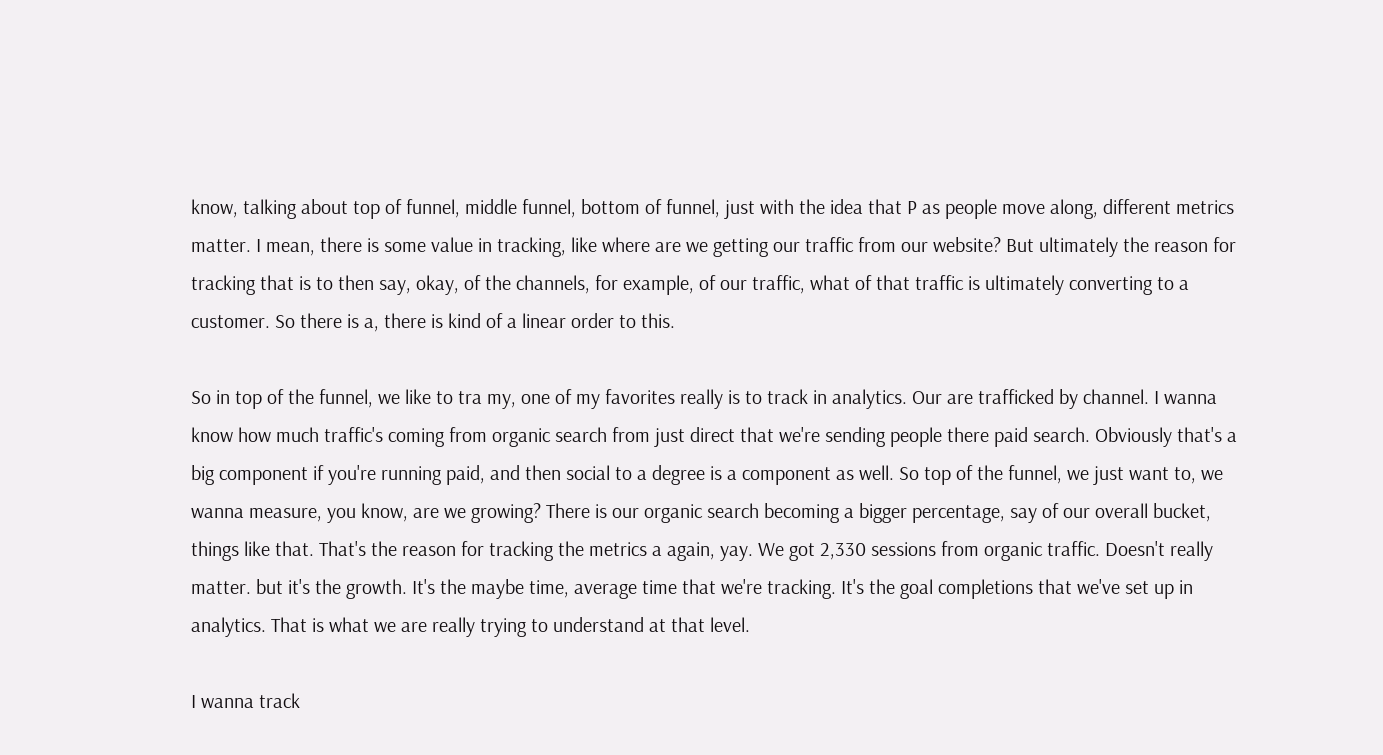know, talking about top of funnel, middle funnel, bottom of funnel, just with the idea that P as people move along, different metrics matter. I mean, there is some value in tracking, like where are we getting our traffic from our website? But ultimately the reason for tracking that is to then say, okay, of the channels, for example, of our traffic, what of that traffic is ultimately converting to a customer. So there is a, there is kind of a linear order to this.

So in top of the funnel, we like to tra my, one of my favorites really is to track in analytics. Our are trafficked by channel. I wanna know how much traffic's coming from organic search from just direct that we're sending people there paid search. Obviously that's a big component if you're running paid, and then social to a degree is a component as well. So top of the funnel, we just want to, we wanna measure, you know, are we growing? There is our organic search becoming a bigger percentage, say of our overall bucket, things like that. That's the reason for tracking the metrics a again, yay. We got 2,330 sessions from organic traffic. Doesn't really matter. but it's the growth. It's the maybe time, average time that we're tracking. It's the goal completions that we've set up in analytics. That is what we are really trying to understand at that level.

I wanna track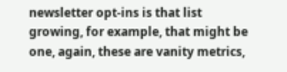newsletter opt-ins is that list growing, for example, that might be one, again, these are vanity metrics,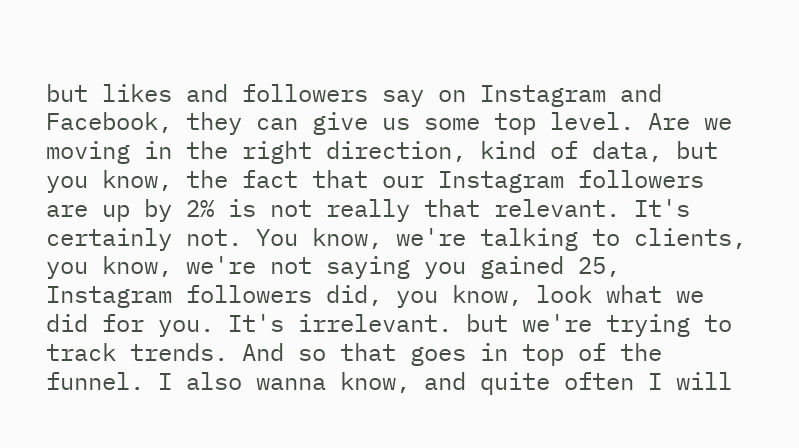but likes and followers say on Instagram and Facebook, they can give us some top level. Are we moving in the right direction, kind of data, but you know, the fact that our Instagram followers are up by 2% is not really that relevant. It's certainly not. You know, we're talking to clients, you know, we're not saying you gained 25, Instagram followers did, you know, look what we did for you. It's irrelevant. but we're trying to track trends. And so that goes in top of the funnel. I also wanna know, and quite often I will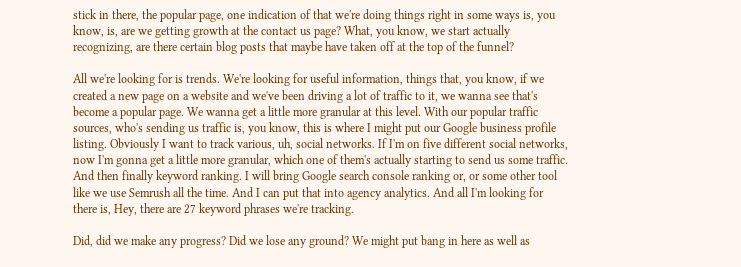stick in there, the popular page, one indication of that we're doing things right in some ways is, you know, is, are we getting growth at the contact us page? What, you know, we start actually recognizing, are there certain blog posts that maybe have taken off at the top of the funnel?

All we're looking for is trends. We're looking for useful information, things that, you know, if we created a new page on a website and we've been driving a lot of traffic to it, we wanna see that's become a popular page. We wanna get a little more granular at this level. With our popular traffic sources, who's sending us traffic is, you know, this is where I might put our Google business profile listing. Obviously I want to track various, uh, social networks. If I'm on five different social networks, now I'm gonna get a little more granular, which one of them's actually starting to send us some traffic. And then finally keyword ranking. I will bring Google search console ranking or, or some other tool like we use Semrush all the time. And I can put that into agency analytics. And all I'm looking for there is, Hey, there are 27 keyword phrases we're tracking.

Did, did we make any progress? Did we lose any ground? We might put bang in here as well as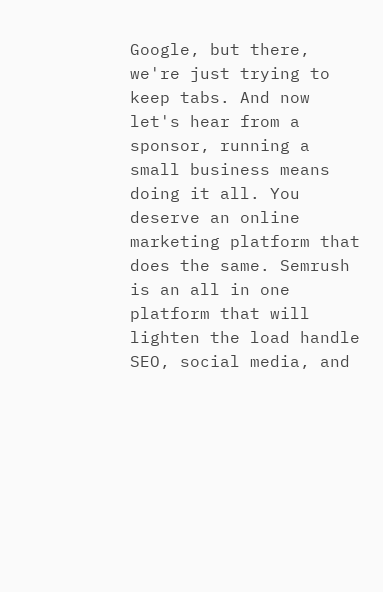Google, but there, we're just trying to keep tabs. And now let's hear from a sponsor, running a small business means doing it all. You deserve an online marketing platform that does the same. Semrush is an all in one platform that will lighten the load handle SEO, social media, and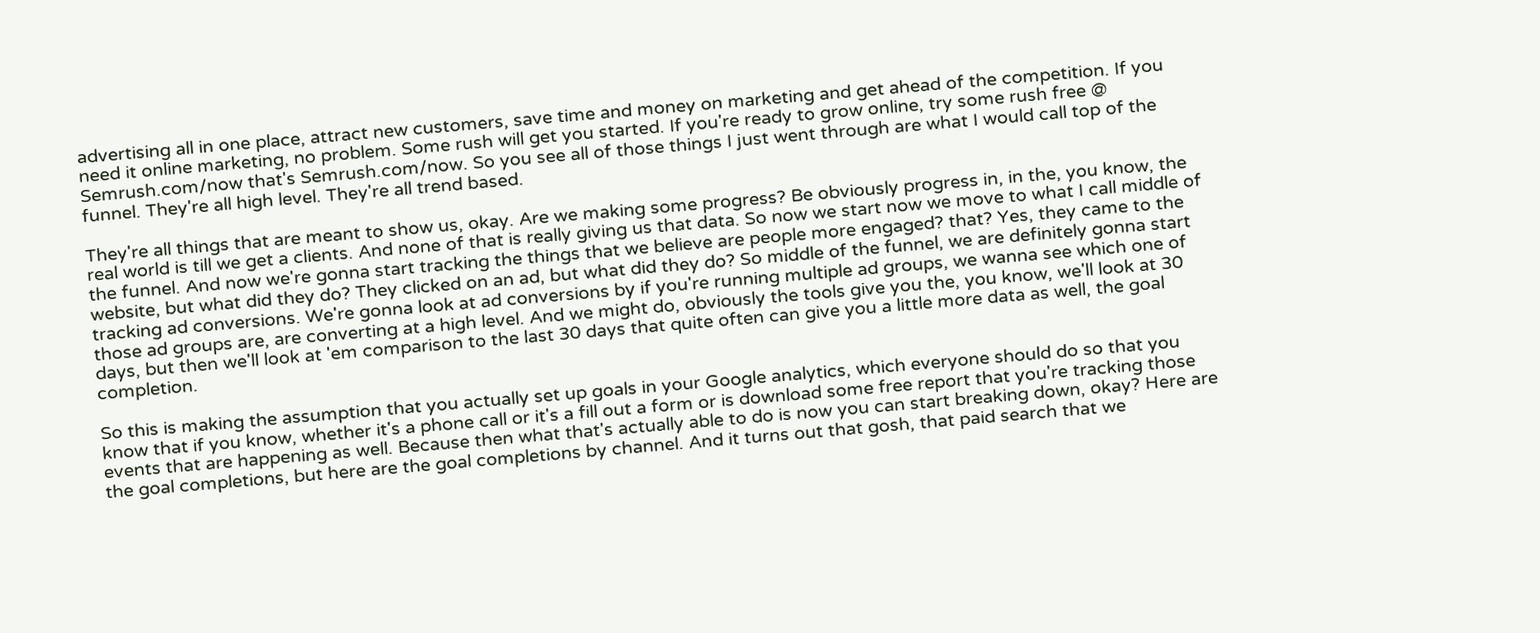advertising all in one place, attract new customers, save time and money on marketing and get ahead of the competition. If you need it online marketing, no problem. Some rush will get you started. If you're ready to grow online, try some rush free @ Semrush.com/now that's Semrush.com/now. So you see all of those things I just went through are what I would call top of the funnel. They're all high level. They're all trend based.

They're all things that are meant to show us, okay. Are we making some progress? Be obviously progress in, in the, you know, the real world is till we get a clients. And none of that is really giving us that data. So now we start now we move to what I call middle of the funnel. And now we're gonna start tracking the things that we believe are people more engaged? that? Yes, they came to the website, but what did they do? They clicked on an ad, but what did they do? So middle of the funnel, we are definitely gonna start tracking ad conversions. We're gonna look at ad conversions by if you're running multiple ad groups, we wanna see which one of those ad groups are, are converting at a high level. And we might do, obviously the tools give you the, you know, we'll look at 30 days, but then we'll look at 'em comparison to the last 30 days that quite often can give you a little more data as well, the goal completion.

So this is making the assumption that you actually set up goals in your Google analytics, which everyone should do so that you know that if you know, whether it's a phone call or it's a fill out a form or is download some free report that you're tracking those events that are happening as well. Because then what that's actually able to do is now you can start breaking down, okay? Here are the goal completions, but here are the goal completions by channel. And it turns out that gosh, that paid search that we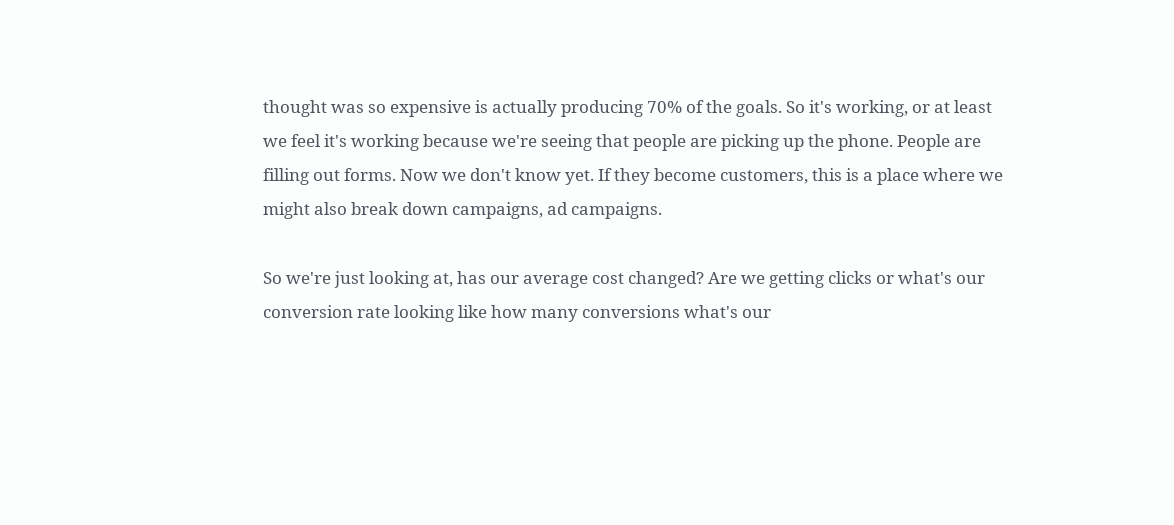thought was so expensive is actually producing 70% of the goals. So it's working, or at least we feel it's working because we're seeing that people are picking up the phone. People are filling out forms. Now we don't know yet. If they become customers, this is a place where we might also break down campaigns, ad campaigns.

So we're just looking at, has our average cost changed? Are we getting clicks or what's our conversion rate looking like how many conversions what's our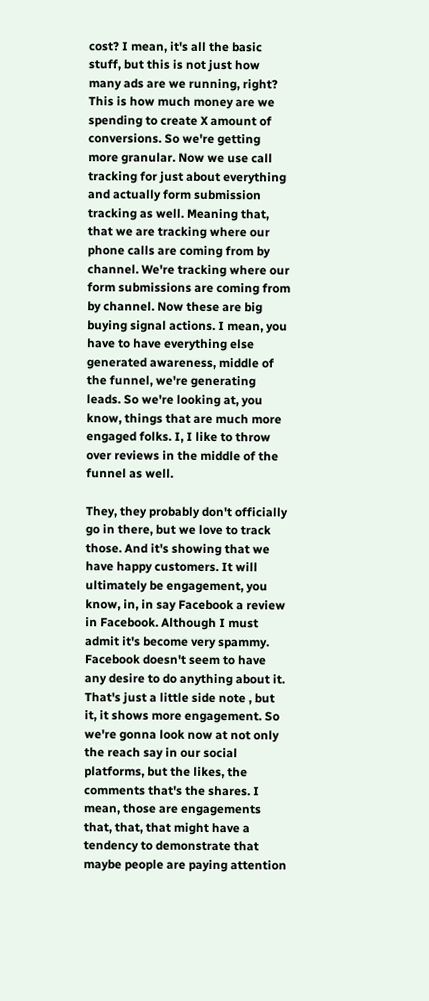cost? I mean, it's all the basic stuff, but this is not just how many ads are we running, right? This is how much money are we spending to create X amount of conversions. So we're getting more granular. Now we use call tracking for just about everything and actually form submission tracking as well. Meaning that, that we are tracking where our phone calls are coming from by channel. We're tracking where our form submissions are coming from by channel. Now these are big buying signal actions. I mean, you have to have everything else generated awareness, middle of the funnel, we're generating leads. So we're looking at, you know, things that are much more engaged folks. I, I like to throw over reviews in the middle of the funnel as well.

They, they probably don't officially go in there, but we love to track those. And it's showing that we have happy customers. It will ultimately be engagement, you know, in, in say Facebook a review in Facebook. Although I must admit it's become very spammy. Facebook doesn't seem to have any desire to do anything about it. That's just a little side note , but it, it shows more engagement. So we're gonna look now at not only the reach say in our social platforms, but the likes, the comments that's the shares. I mean, those are engagements that, that, that might have a tendency to demonstrate that maybe people are paying attention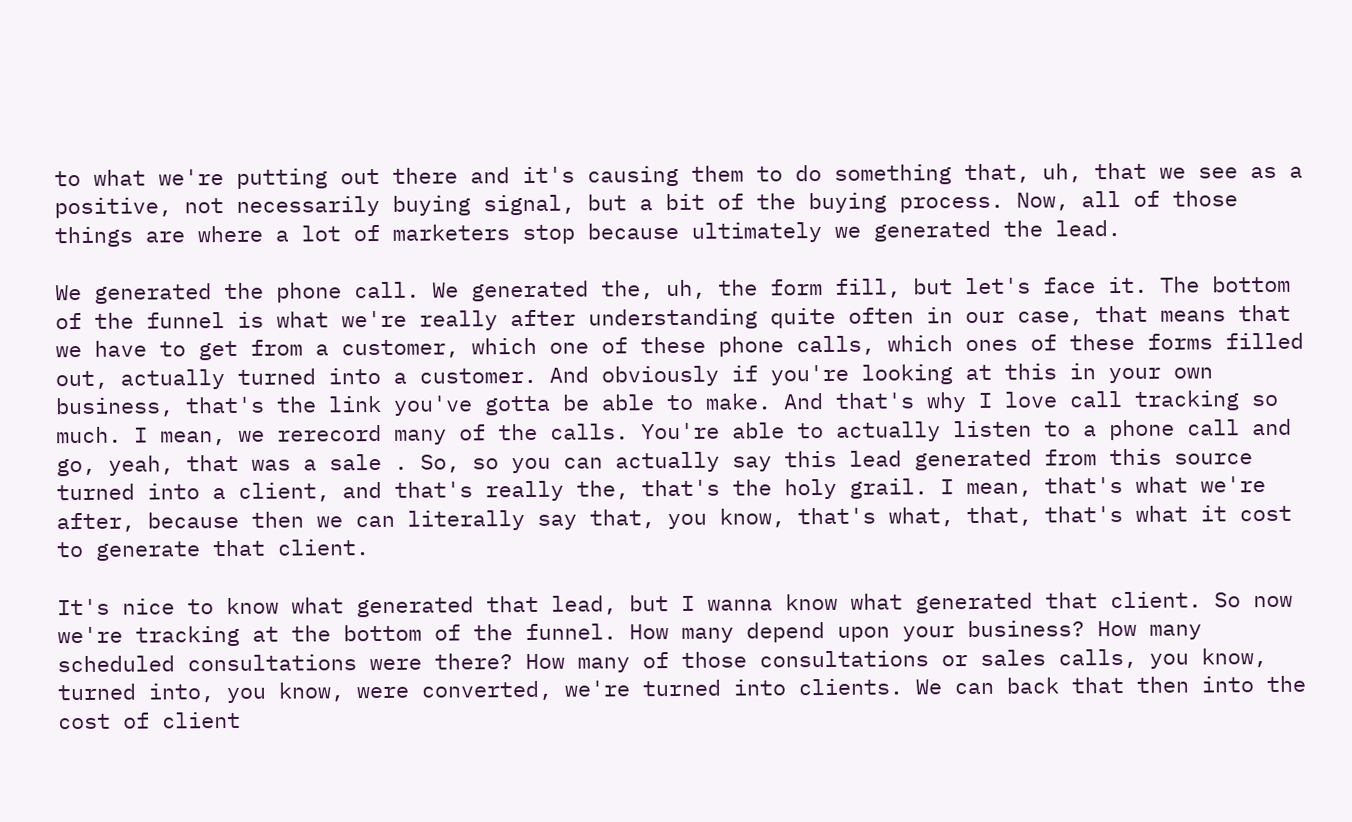to what we're putting out there and it's causing them to do something that, uh, that we see as a positive, not necessarily buying signal, but a bit of the buying process. Now, all of those things are where a lot of marketers stop because ultimately we generated the lead.

We generated the phone call. We generated the, uh, the form fill, but let's face it. The bottom of the funnel is what we're really after understanding quite often in our case, that means that we have to get from a customer, which one of these phone calls, which ones of these forms filled out, actually turned into a customer. And obviously if you're looking at this in your own business, that's the link you've gotta be able to make. And that's why I love call tracking so much. I mean, we rerecord many of the calls. You're able to actually listen to a phone call and go, yeah, that was a sale . So, so you can actually say this lead generated from this source turned into a client, and that's really the, that's the holy grail. I mean, that's what we're after, because then we can literally say that, you know, that's what, that, that's what it cost to generate that client.

It's nice to know what generated that lead, but I wanna know what generated that client. So now we're tracking at the bottom of the funnel. How many depend upon your business? How many scheduled consultations were there? How many of those consultations or sales calls, you know, turned into, you know, were converted, we're turned into clients. We can back that then into the cost of client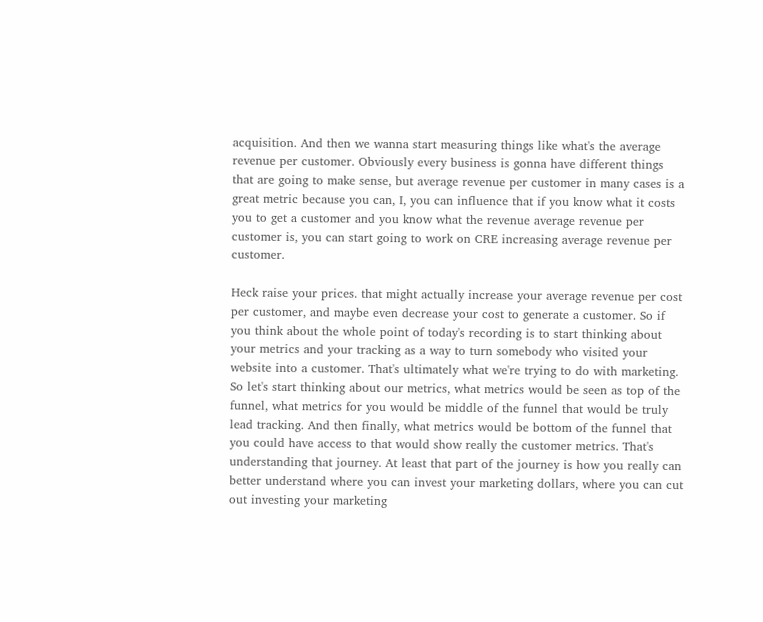acquisition. And then we wanna start measuring things like what's the average revenue per customer. Obviously every business is gonna have different things that are going to make sense, but average revenue per customer in many cases is a great metric because you can, I, you can influence that if you know what it costs you to get a customer and you know what the revenue average revenue per customer is, you can start going to work on CRE increasing average revenue per customer.

Heck raise your prices. that might actually increase your average revenue per cost per customer, and maybe even decrease your cost to generate a customer. So if you think about the whole point of today's recording is to start thinking about your metrics and your tracking as a way to turn somebody who visited your website into a customer. That's ultimately what we're trying to do with marketing. So let's start thinking about our metrics, what metrics would be seen as top of the funnel, what metrics for you would be middle of the funnel that would be truly lead tracking. And then finally, what metrics would be bottom of the funnel that you could have access to that would show really the customer metrics. That's understanding that journey. At least that part of the journey is how you really can better understand where you can invest your marketing dollars, where you can cut out investing your marketing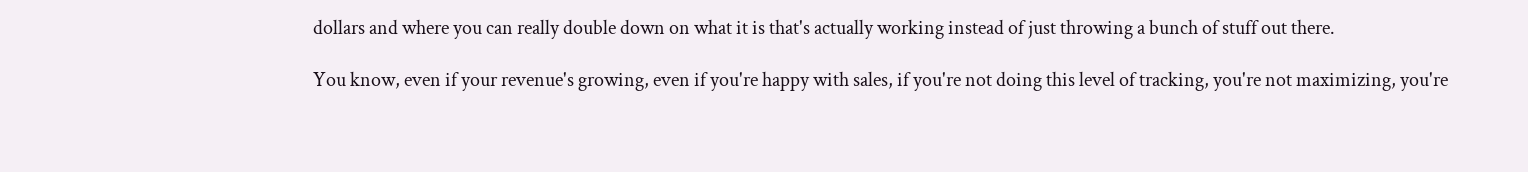dollars and where you can really double down on what it is that's actually working instead of just throwing a bunch of stuff out there.

You know, even if your revenue's growing, even if you're happy with sales, if you're not doing this level of tracking, you're not maximizing, you're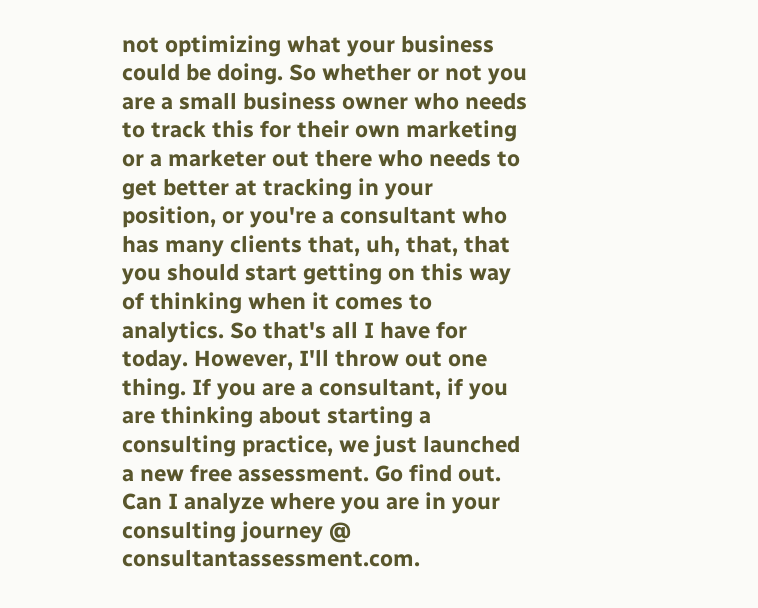not optimizing what your business could be doing. So whether or not you are a small business owner who needs to track this for their own marketing or a marketer out there who needs to get better at tracking in your position, or you're a consultant who has many clients that, uh, that, that you should start getting on this way of thinking when it comes to analytics. So that's all I have for today. However, I'll throw out one thing. If you are a consultant, if you are thinking about starting a consulting practice, we just launched a new free assessment. Go find out. Can I analyze where you are in your consulting journey @ consultantassessment.com.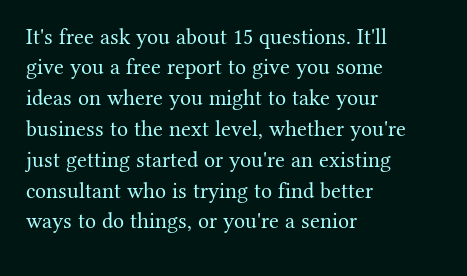It's free ask you about 15 questions. It'll give you a free report to give you some ideas on where you might to take your business to the next level, whether you're just getting started or you're an existing consultant who is trying to find better ways to do things, or you're a senior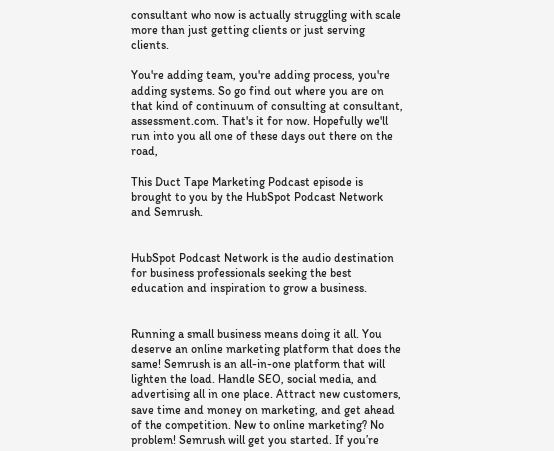consultant who now is actually struggling with scale more than just getting clients or just serving clients.

You're adding team, you're adding process, you're adding systems. So go find out where you are on that kind of continuum of consulting at consultant, assessment.com. That's it for now. Hopefully we'll run into you all one of these days out there on the road,

This Duct Tape Marketing Podcast episode is brought to you by the HubSpot Podcast Network and Semrush.


HubSpot Podcast Network is the audio destination for business professionals seeking the best education and inspiration to grow a business.


Running a small business means doing it all. You deserve an online marketing platform that does the same! Semrush is an all-in-one platform that will lighten the load. Handle SEO, social media, and advertising all in one place. Attract new customers, save time and money on marketing, and get ahead of the competition. New to online marketing? No problem! Semrush will get you started. If you’re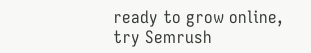ready to grow online, try Semrush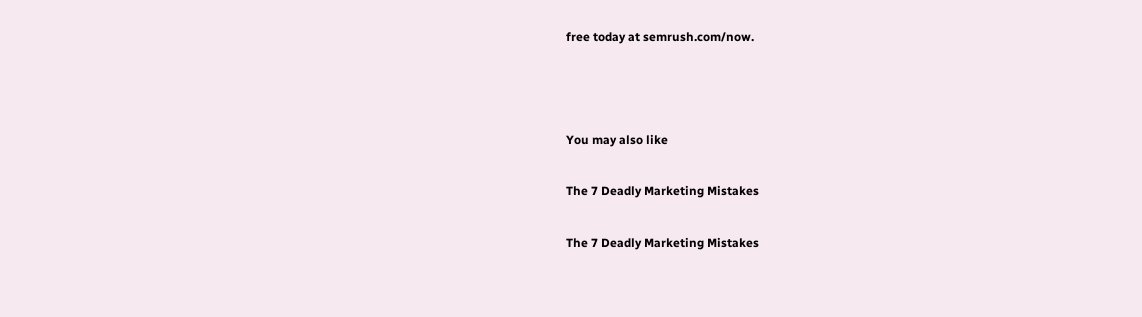free today at semrush.com/now.



You may also like

The 7 Deadly Marketing Mistakes

The 7 Deadly Marketing Mistakes